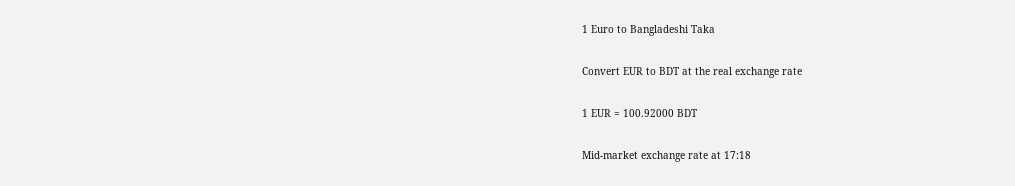1 Euro to Bangladeshi Taka

Convert EUR to BDT at the real exchange rate

1 EUR = 100.92000 BDT

Mid-market exchange rate at 17:18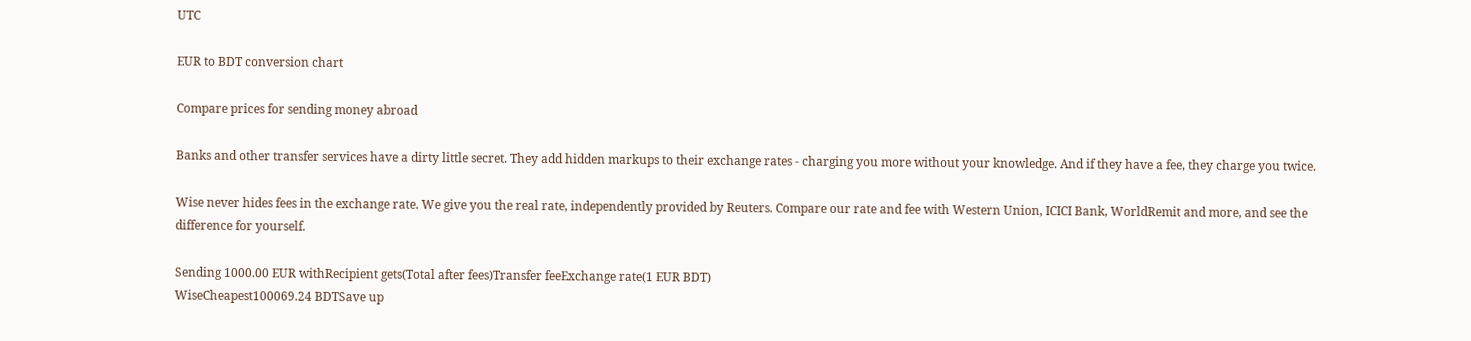UTC

EUR to BDT conversion chart

Compare prices for sending money abroad

Banks and other transfer services have a dirty little secret. They add hidden markups to their exchange rates - charging you more without your knowledge. And if they have a fee, they charge you twice.

Wise never hides fees in the exchange rate. We give you the real rate, independently provided by Reuters. Compare our rate and fee with Western Union, ICICI Bank, WorldRemit and more, and see the difference for yourself.

Sending 1000.00 EUR withRecipient gets(Total after fees)Transfer feeExchange rate(1 EUR BDT)
WiseCheapest100069.24 BDTSave up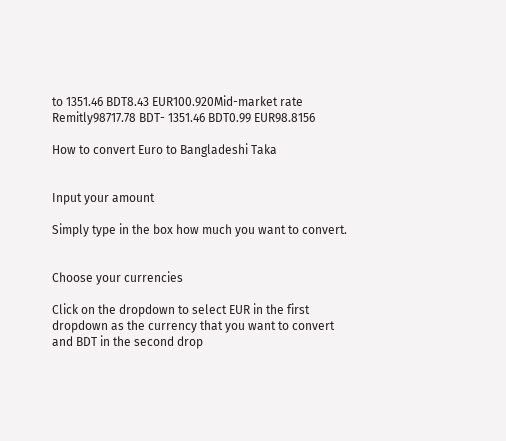to 1351.46 BDT8.43 EUR100.920Mid-market rate
Remitly98717.78 BDT- 1351.46 BDT0.99 EUR98.8156

How to convert Euro to Bangladeshi Taka


Input your amount

Simply type in the box how much you want to convert.


Choose your currencies

Click on the dropdown to select EUR in the first dropdown as the currency that you want to convert and BDT in the second drop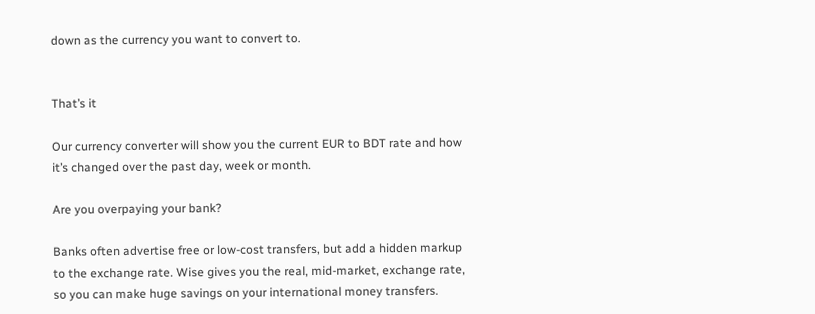down as the currency you want to convert to.


That’s it

Our currency converter will show you the current EUR to BDT rate and how it’s changed over the past day, week or month.

Are you overpaying your bank?

Banks often advertise free or low-cost transfers, but add a hidden markup to the exchange rate. Wise gives you the real, mid-market, exchange rate, so you can make huge savings on your international money transfers.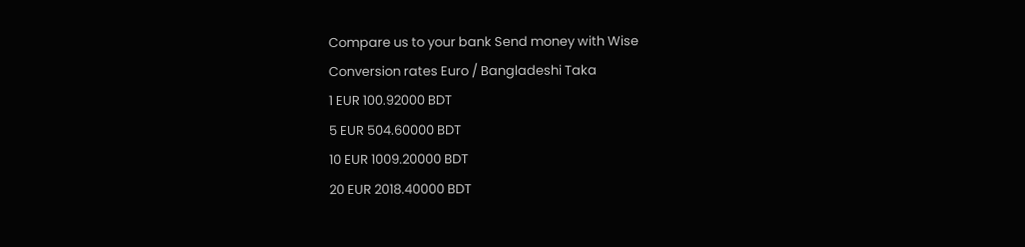Compare us to your bank Send money with Wise
Conversion rates Euro / Bangladeshi Taka
1 EUR 100.92000 BDT
5 EUR 504.60000 BDT
10 EUR 1009.20000 BDT
20 EUR 2018.40000 BDT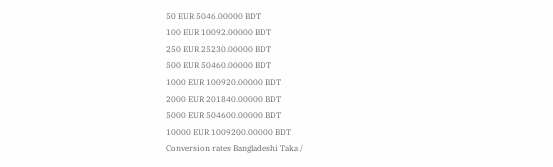50 EUR 5046.00000 BDT
100 EUR 10092.00000 BDT
250 EUR 25230.00000 BDT
500 EUR 50460.00000 BDT
1000 EUR 100920.00000 BDT
2000 EUR 201840.00000 BDT
5000 EUR 504600.00000 BDT
10000 EUR 1009200.00000 BDT
Conversion rates Bangladeshi Taka /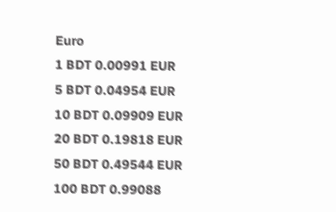Euro
1 BDT 0.00991 EUR
5 BDT 0.04954 EUR
10 BDT 0.09909 EUR
20 BDT 0.19818 EUR
50 BDT 0.49544 EUR
100 BDT 0.99088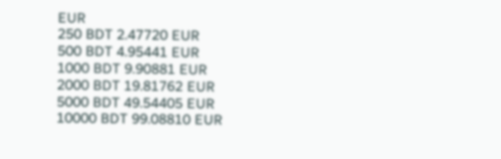EUR
250 BDT 2.47720 EUR
500 BDT 4.95441 EUR
1000 BDT 9.90881 EUR
2000 BDT 19.81762 EUR
5000 BDT 49.54405 EUR
10000 BDT 99.08810 EUR